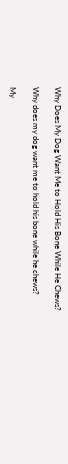Why Does My Dog Want Me to Hold His Bone While He Chews?

Why does my dog want me to hold his bone while he chews?

My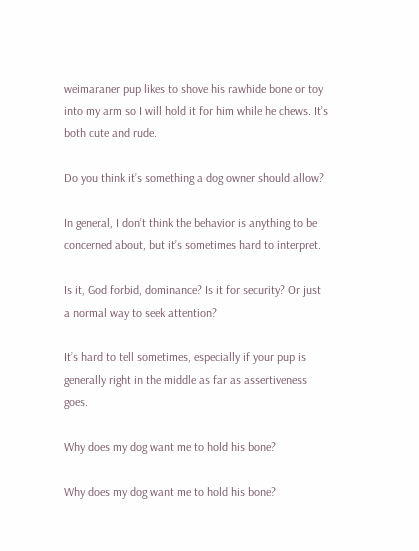weimaraner pup likes to shove his rawhide bone or toy into my arm so I will hold it for him while he chews. It’s both cute and rude.

Do you think it’s something a dog owner should allow?

In general, I don’t think the behavior is anything to be concerned about, but it’s sometimes hard to interpret.

Is it, God forbid, dominance? Is it for security? Or just a normal way to seek attention?

It’s hard to tell sometimes, especially if your pup is generally right in the middle as far as assertiveness goes.

Why does my dog want me to hold his bone?

Why does my dog want me to hold his bone?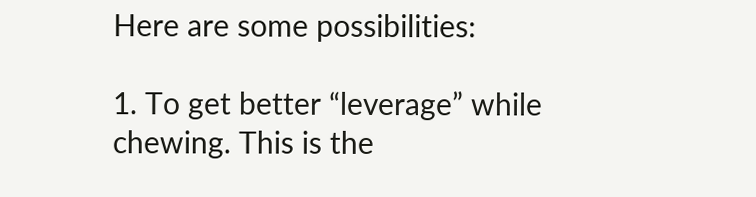Here are some possibilities:

1. To get better “leverage” while chewing. This is the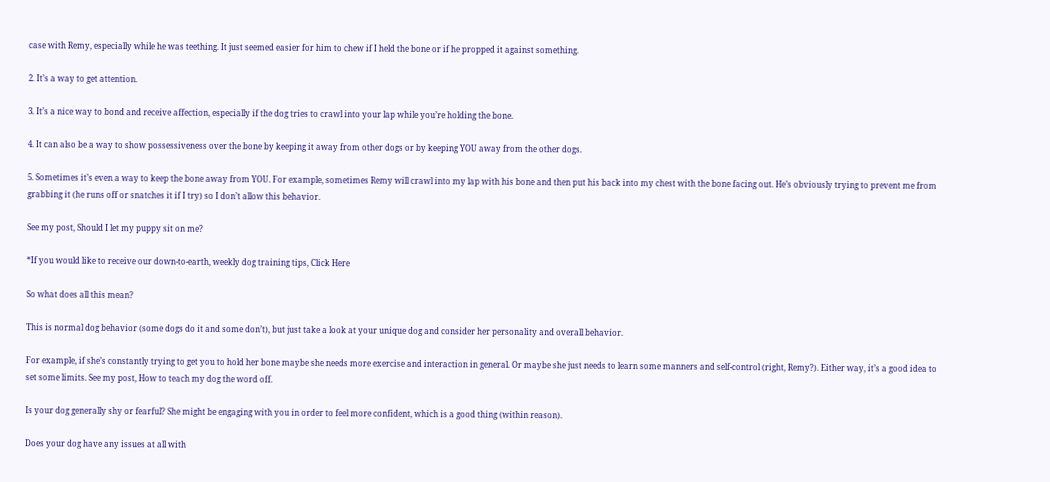case with Remy, especially while he was teething. It just seemed easier for him to chew if I held the bone or if he propped it against something.

2. It’s a way to get attention.

3. It’s a nice way to bond and receive affection, especially if the dog tries to crawl into your lap while you’re holding the bone.

4. It can also be a way to show possessiveness over the bone by keeping it away from other dogs or by keeping YOU away from the other dogs.

5. Sometimes it’s even a way to keep the bone away from YOU. For example, sometimes Remy will crawl into my lap with his bone and then put his back into my chest with the bone facing out. He’s obviously trying to prevent me from grabbing it (he runs off or snatches it if I try) so I don’t allow this behavior.

See my post, Should I let my puppy sit on me?

*If you would like to receive our down-to-earth, weekly dog training tips, Click Here

So what does all this mean?

This is normal dog behavior (some dogs do it and some don’t), but just take a look at your unique dog and consider her personality and overall behavior.

For example, if she’s constantly trying to get you to hold her bone maybe she needs more exercise and interaction in general. Or maybe she just needs to learn some manners and self-control (right, Remy?). Either way, it’s a good idea to set some limits. See my post, How to teach my dog the word off.

Is your dog generally shy or fearful? She might be engaging with you in order to feel more confident, which is a good thing (within reason).

Does your dog have any issues at all with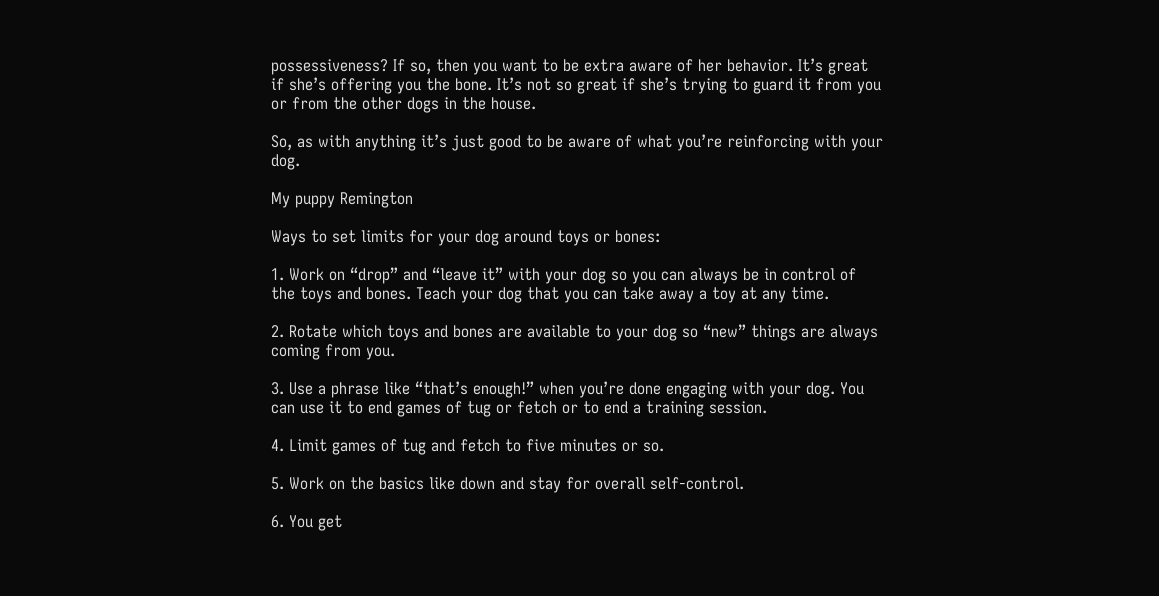possessiveness? If so, then you want to be extra aware of her behavior. It’s great if she’s offering you the bone. It’s not so great if she’s trying to guard it from you or from the other dogs in the house.

So, as with anything it’s just good to be aware of what you’re reinforcing with your dog.

My puppy Remington

Ways to set limits for your dog around toys or bones:

1. Work on “drop” and “leave it” with your dog so you can always be in control of the toys and bones. Teach your dog that you can take away a toy at any time.

2. Rotate which toys and bones are available to your dog so “new” things are always coming from you.

3. Use a phrase like “that’s enough!” when you’re done engaging with your dog. You can use it to end games of tug or fetch or to end a training session.

4. Limit games of tug and fetch to five minutes or so.

5. Work on the basics like down and stay for overall self-control.

6. You get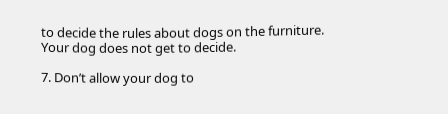to decide the rules about dogs on the furniture. Your dog does not get to decide.

7. Don’t allow your dog to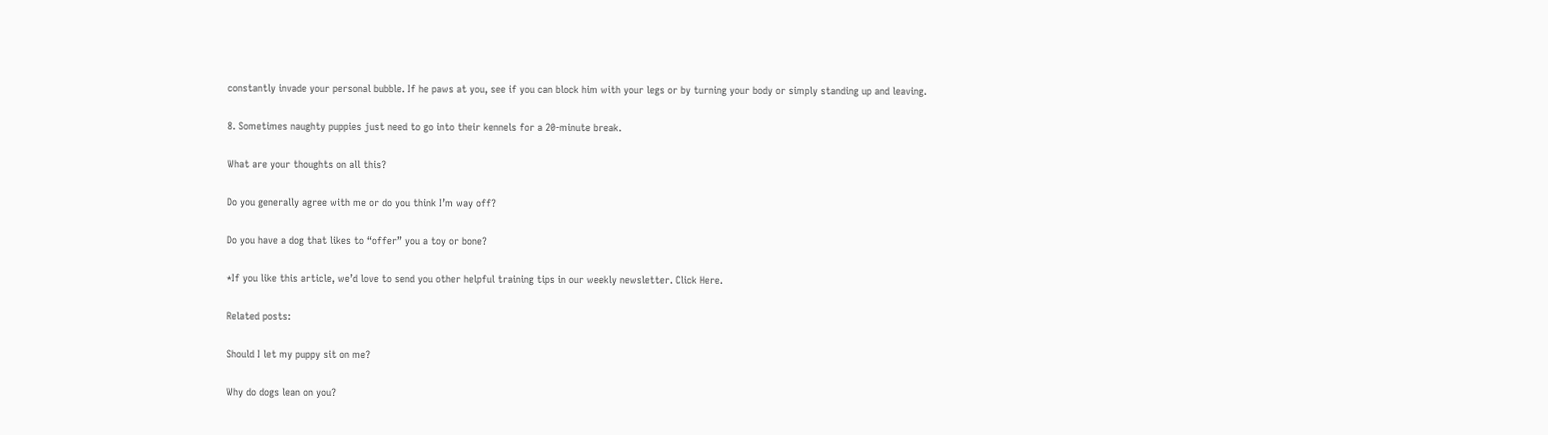constantly invade your personal bubble. If he paws at you, see if you can block him with your legs or by turning your body or simply standing up and leaving.

8. Sometimes naughty puppies just need to go into their kennels for a 20-minute break.

What are your thoughts on all this?

Do you generally agree with me or do you think I’m way off?

Do you have a dog that likes to “offer” you a toy or bone?

*If you like this article, we’d love to send you other helpful training tips in our weekly newsletter. Click Here.

Related posts:

Should I let my puppy sit on me?

Why do dogs lean on you?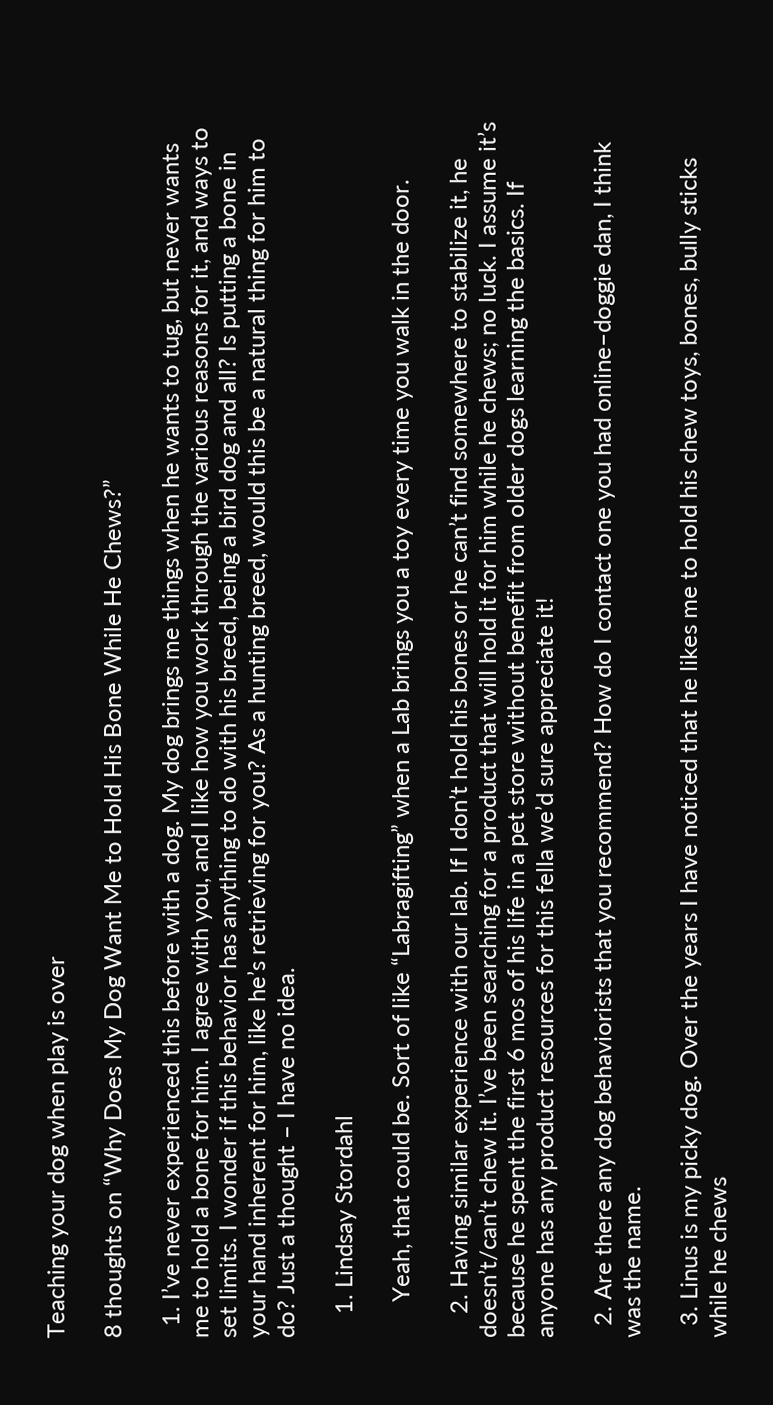Teaching your dog when play is over

8 thoughts on “Why Does My Dog Want Me to Hold His Bone While He Chews?”

  1. I’ve never experienced this before with a dog. My dog brings me things when he wants to tug, but never wants me to hold a bone for him. I agree with you, and I like how you work through the various reasons for it, and ways to set limits. I wonder if this behavior has anything to do with his breed, being a bird dog and all? Is putting a bone in your hand inherent for him, like he’s retrieving for you? As a hunting breed, would this be a natural thing for him to do? Just a thought – I have no idea.

    1. Lindsay Stordahl

      Yeah, that could be. Sort of like “Labragifting” when a Lab brings you a toy every time you walk in the door.

    2. Having similar experience with our lab. If I don’t hold his bones or he can’t find somewhere to stabilize it, he doesn’t/can’t chew it. I’ve been searching for a product that will hold it for him while he chews; no luck. I assume it’s because he spent the first 6 mos of his life in a pet store without benefit from older dogs learning the basics. If anyone has any product resources for this fella we’d sure appreciate it!

  2. Are there any dog behaviorists that you recommend? How do I contact one you had online–doggie dan, I think was the name.

  3. Linus is my picky dog. Over the years I have noticed that he likes me to hold his chew toys, bones, bully sticks while he chews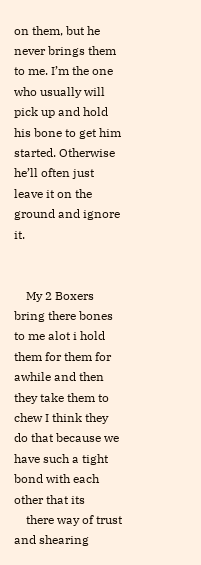on them, but he never brings them to me. I’m the one who usually will pick up and hold his bone to get him started. Otherwise he’ll often just leave it on the ground and ignore it.


    My 2 Boxers bring there bones to me alot i hold them for them for awhile and then they take them to chew I think they do that because we have such a tight bond with each other that its
    there way of trust and shearing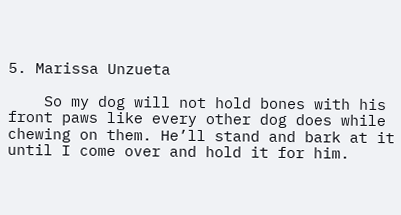5. Marissa Unzueta

    So my dog will not hold bones with his front paws like every other dog does while chewing on them. He’ll stand and bark at it until I come over and hold it for him.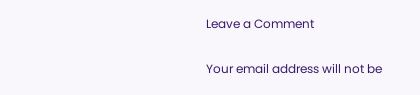Leave a Comment

Your email address will not be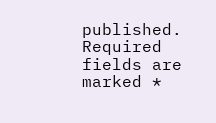published. Required fields are marked *